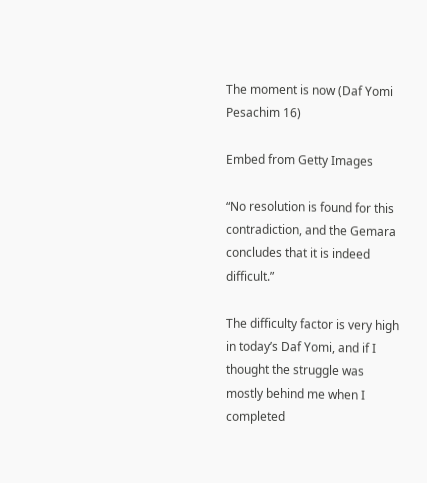The moment is now (Daf Yomi Pesachim 16)

Embed from Getty Images

“No resolution is found for this contradiction, and the Gemara concludes that it is indeed difficult.”

The difficulty factor is very high in today’s Daf Yomi, and if I thought the struggle was mostly behind me when I completed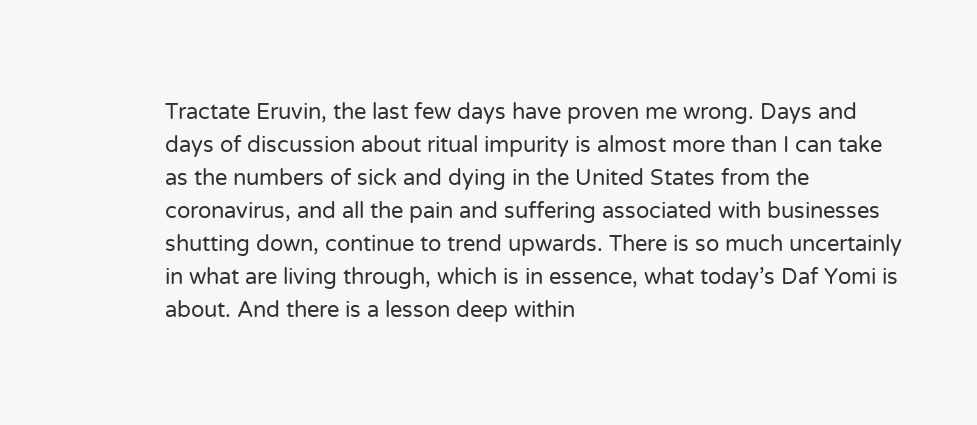Tractate Eruvin, the last few days have proven me wrong. Days and days of discussion about ritual impurity is almost more than I can take as the numbers of sick and dying in the United States from the coronavirus, and all the pain and suffering associated with businesses shutting down, continue to trend upwards. There is so much uncertainly in what are living through, which is in essence, what today’s Daf Yomi is about. And there is a lesson deep within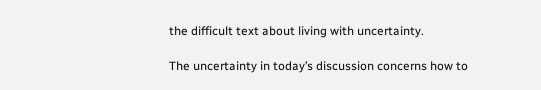the difficult text about living with uncertainty.

The uncertainty in today’s discussion concerns how to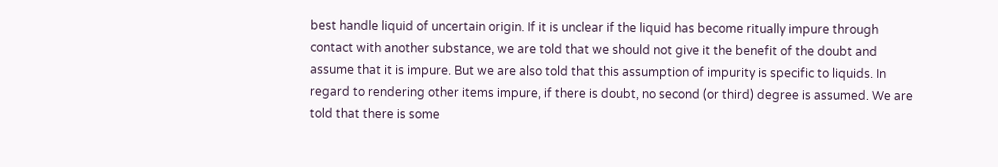best handle liquid of uncertain origin. If it is unclear if the liquid has become ritually impure through contact with another substance, we are told that we should not give it the benefit of the doubt and assume that it is impure. But we are also told that this assumption of impurity is specific to liquids. In regard to rendering other items impure, if there is doubt, no second (or third) degree is assumed. We are told that there is some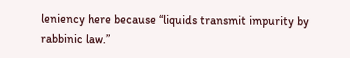leniency here because “liquids transmit impurity by rabbinic law.”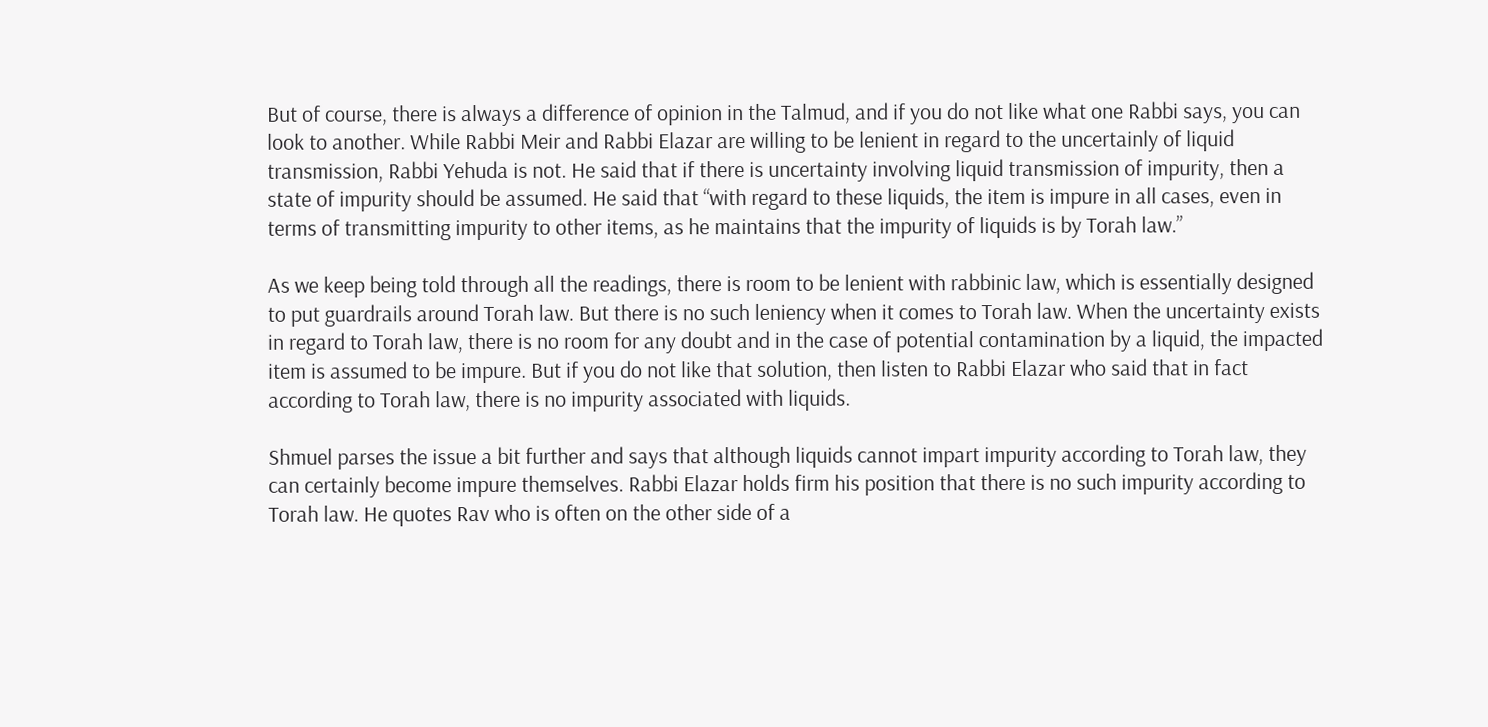But of course, there is always a difference of opinion in the Talmud, and if you do not like what one Rabbi says, you can look to another. While Rabbi Meir and Rabbi Elazar are willing to be lenient in regard to the uncertainly of liquid transmission, Rabbi Yehuda is not. He said that if there is uncertainty involving liquid transmission of impurity, then a state of impurity should be assumed. He said that “with regard to these liquids, the item is impure in all cases, even in terms of transmitting impurity to other items, as he maintains that the impurity of liquids is by Torah law.”

As we keep being told through all the readings, there is room to be lenient with rabbinic law, which is essentially designed to put guardrails around Torah law. But there is no such leniency when it comes to Torah law. When the uncertainty exists in regard to Torah law, there is no room for any doubt and in the case of potential contamination by a liquid, the impacted item is assumed to be impure. But if you do not like that solution, then listen to Rabbi Elazar who said that in fact according to Torah law, there is no impurity associated with liquids.

Shmuel parses the issue a bit further and says that although liquids cannot impart impurity according to Torah law, they can certainly become impure themselves. Rabbi Elazar holds firm his position that there is no such impurity according to Torah law. He quotes Rav who is often on the other side of a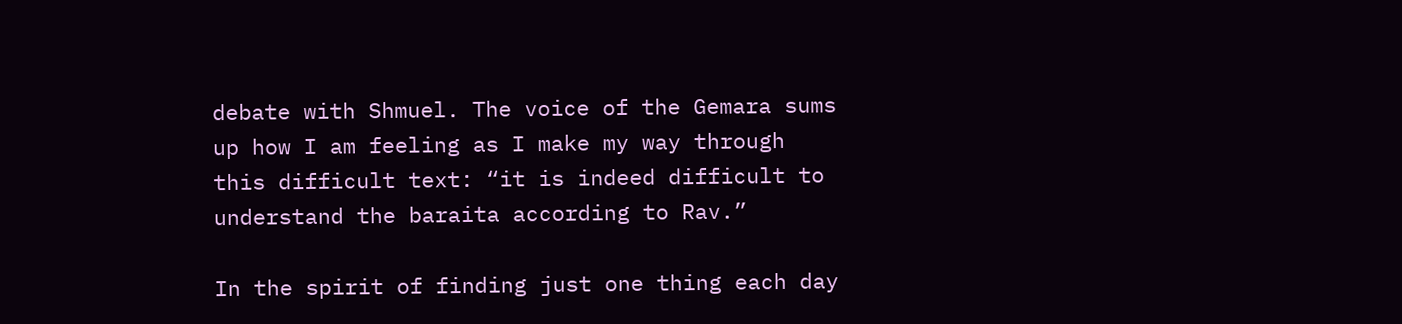debate with Shmuel. The voice of the Gemara sums up how I am feeling as I make my way through this difficult text: “it is indeed difficult to understand the baraita according to Rav.”

In the spirit of finding just one thing each day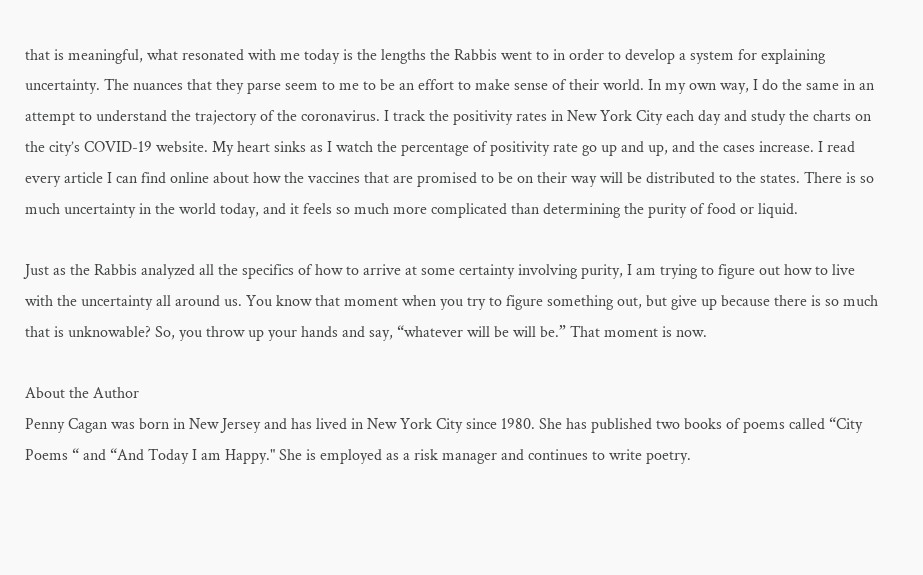that is meaningful, what resonated with me today is the lengths the Rabbis went to in order to develop a system for explaining uncertainty. The nuances that they parse seem to me to be an effort to make sense of their world. In my own way, I do the same in an attempt to understand the trajectory of the coronavirus. I track the positivity rates in New York City each day and study the charts on the city’s COVID-19 website. My heart sinks as I watch the percentage of positivity rate go up and up, and the cases increase. I read every article I can find online about how the vaccines that are promised to be on their way will be distributed to the states. There is so much uncertainty in the world today, and it feels so much more complicated than determining the purity of food or liquid.

Just as the Rabbis analyzed all the specifics of how to arrive at some certainty involving purity, I am trying to figure out how to live with the uncertainty all around us. You know that moment when you try to figure something out, but give up because there is so much that is unknowable? So, you throw up your hands and say, “whatever will be will be.” That moment is now.

About the Author
Penny Cagan was born in New Jersey and has lived in New York City since 1980. She has published two books of poems called “City Poems “ and “And Today I am Happy." She is employed as a risk manager and continues to write poetry.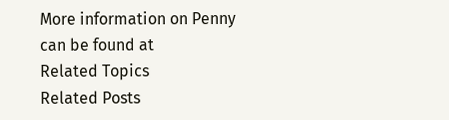More information on Penny can be found at
Related Topics
Related Posts